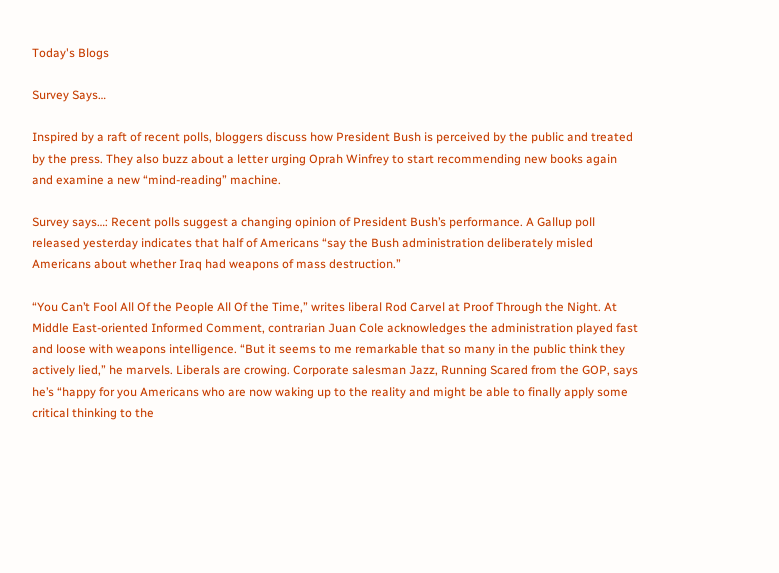Today's Blogs

Survey Says…

Inspired by a raft of recent polls, bloggers discuss how President Bush is perceived by the public and treated by the press. They also buzz about a letter urging Oprah Winfrey to start recommending new books again and examine a new “mind-reading” machine.

Survey says…: Recent polls suggest a changing opinion of President Bush’s performance. A Gallup poll released yesterday indicates that half of Americans “say the Bush administration deliberately misled Americans about whether Iraq had weapons of mass destruction.”

“You Can’t Fool All Of the People All Of the Time,” writes liberal Rod Carvel at Proof Through the Night. At Middle East-oriented Informed Comment, contrarian Juan Cole acknowledges the administration played fast and loose with weapons intelligence. “But it seems to me remarkable that so many in the public think they actively lied,” he marvels. Liberals are crowing. Corporate salesman Jazz, Running Scared from the GOP, says he’s “happy for you Americans who are now waking up to the reality and might be able to finally apply some critical thinking to the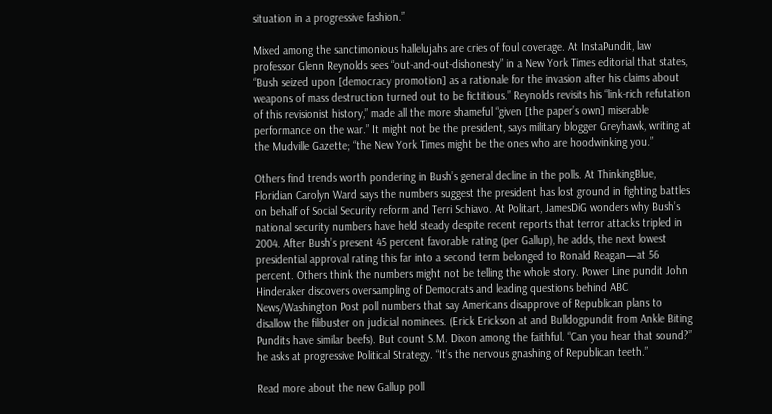situation in a progressive fashion.”

Mixed among the sanctimonious hallelujahs are cries of foul coverage. At InstaPundit, law professor Glenn Reynolds sees “out-and-out-dishonesty” in a New York Times editorial that states, “Bush seized upon [democracy promotion] as a rationale for the invasion after his claims about weapons of mass destruction turned out to be fictitious.” Reynolds revisits his “link-rich refutation of this revisionist history,” made all the more shameful “given [the paper’s own] miserable performance on the war.” It might not be the president, says military blogger Greyhawk, writing at the Mudville Gazette; “the New York Times might be the ones who are hoodwinking you.”

Others find trends worth pondering in Bush’s general decline in the polls. At ThinkingBlue, Floridian Carolyn Ward says the numbers suggest the president has lost ground in fighting battles on behalf of Social Security reform and Terri Schiavo. At Politart, JamesDiG wonders why Bush’s national security numbers have held steady despite recent reports that terror attacks tripled in 2004. After Bush’s present 45 percent favorable rating (per Gallup), he adds, the next lowest presidential approval rating this far into a second term belonged to Ronald Reagan—at 56 percent. Others think the numbers might not be telling the whole story. Power Line pundit John Hinderaker discovers oversampling of Democrats and leading questions behind ABC News/Washington Post poll numbers that say Americans disapprove of Republican plans to disallow the filibuster on judicial nominees. (Erick Erickson at and Bulldogpundit from Ankle Biting Pundits have similar beefs). But count S.M. Dixon among the faithful. “Can you hear that sound?” he asks at progressive Political Strategy. “It’s the nervous gnashing of Republican teeth.”

Read more about the new Gallup poll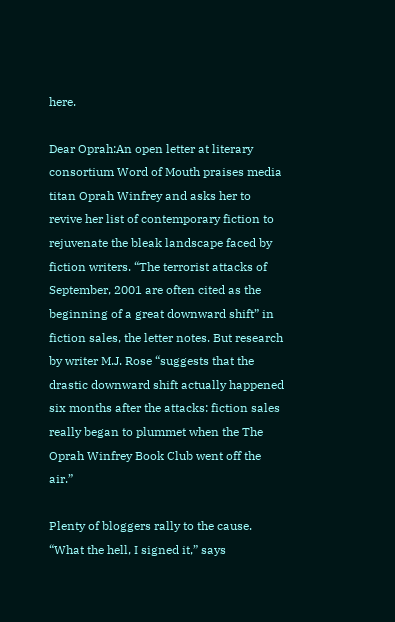here.

Dear Oprah:An open letter at literary consortium Word of Mouth praises media titan Oprah Winfrey and asks her to revive her list of contemporary fiction to rejuvenate the bleak landscape faced by fiction writers. “The terrorist attacks of September, 2001 are often cited as the beginning of a great downward shift” in fiction sales, the letter notes. But research by writer M.J. Rose “suggests that the drastic downward shift actually happened six months after the attacks: fiction sales really began to plummet when the The Oprah Winfrey Book Club went off the air.”

Plenty of bloggers rally to the cause. “What the hell, I signed it,” says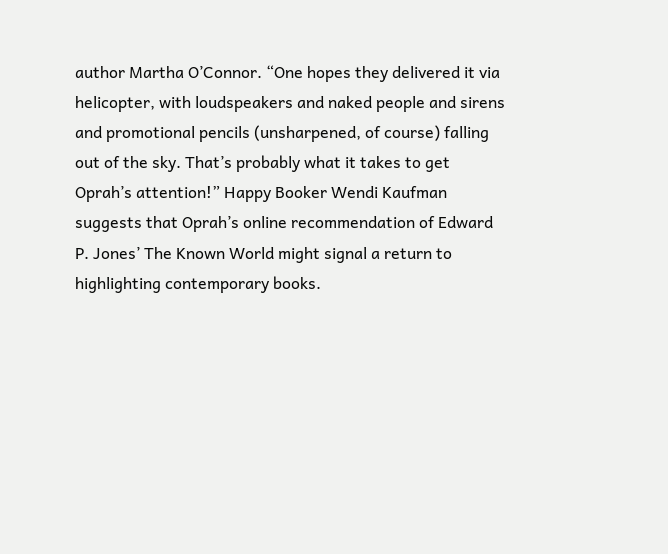author Martha O’Connor. “One hopes they delivered it via helicopter, with loudspeakers and naked people and sirens and promotional pencils (unsharpened, of course) falling out of the sky. That’s probably what it takes to get Oprah’s attention!” Happy Booker Wendi Kaufman suggests that Oprah’s online recommendation of Edward P. Jones’ The Known World might signal a return to highlighting contemporary books.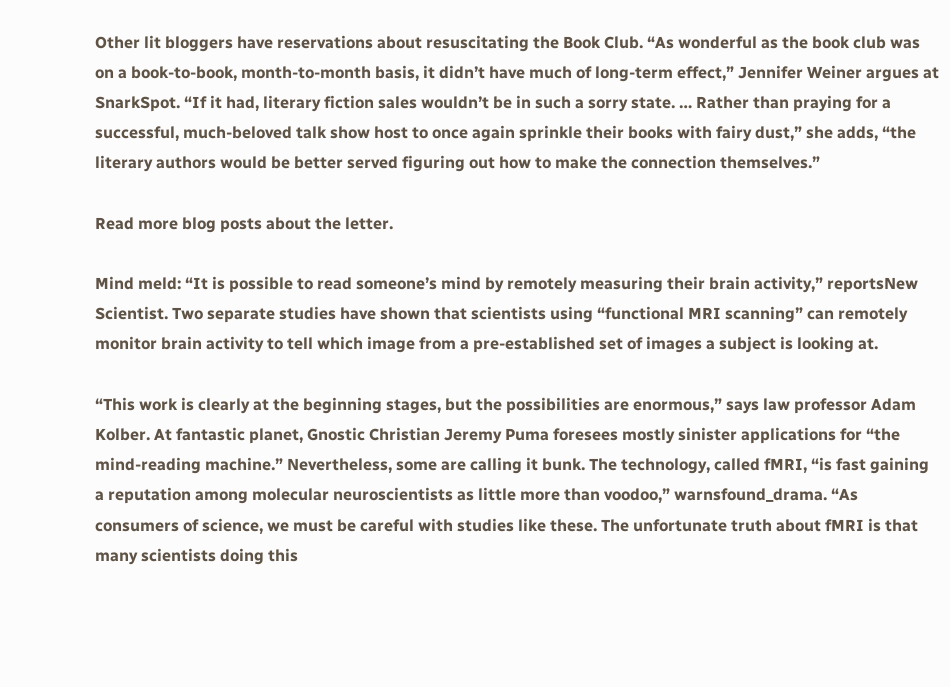Other lit bloggers have reservations about resuscitating the Book Club. “As wonderful as the book club was on a book-to-book, month-to-month basis, it didn’t have much of long-term effect,” Jennifer Weiner argues at SnarkSpot. “If it had, literary fiction sales wouldn’t be in such a sorry state. … Rather than praying for a successful, much-beloved talk show host to once again sprinkle their books with fairy dust,” she adds, “the literary authors would be better served figuring out how to make the connection themselves.”

Read more blog posts about the letter.

Mind meld: “It is possible to read someone’s mind by remotely measuring their brain activity,” reportsNew Scientist. Two separate studies have shown that scientists using “functional MRI scanning” can remotely monitor brain activity to tell which image from a pre-established set of images a subject is looking at.

“This work is clearly at the beginning stages, but the possibilities are enormous,” says law professor Adam Kolber. At fantastic planet, Gnostic Christian Jeremy Puma foresees mostly sinister applications for “the mind-reading machine.” Nevertheless, some are calling it bunk. The technology, called fMRI, “is fast gaining a reputation among molecular neuroscientists as little more than voodoo,” warnsfound_drama. “As consumers of science, we must be careful with studies like these. The unfortunate truth about fMRI is that many scientists doing this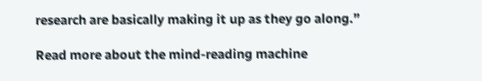research are basically making it up as they go along.”

Read more about the mind-reading machine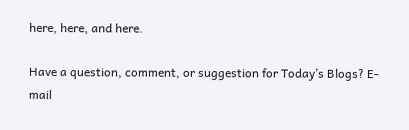here, here, and here.

Have a question, comment, or suggestion for Today’s Blogs? E-mail